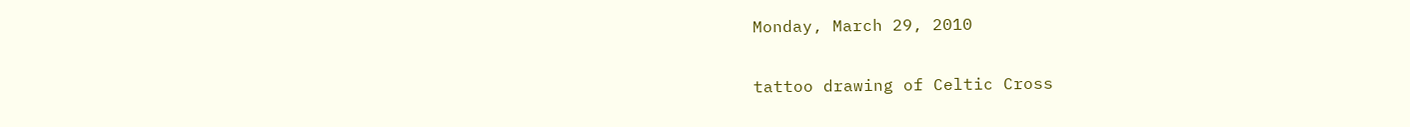Monday, March 29, 2010

tattoo drawing of Celtic Cross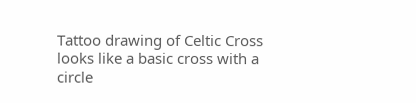Tattoo drawing of Celtic Cross looks like a basic cross with a circle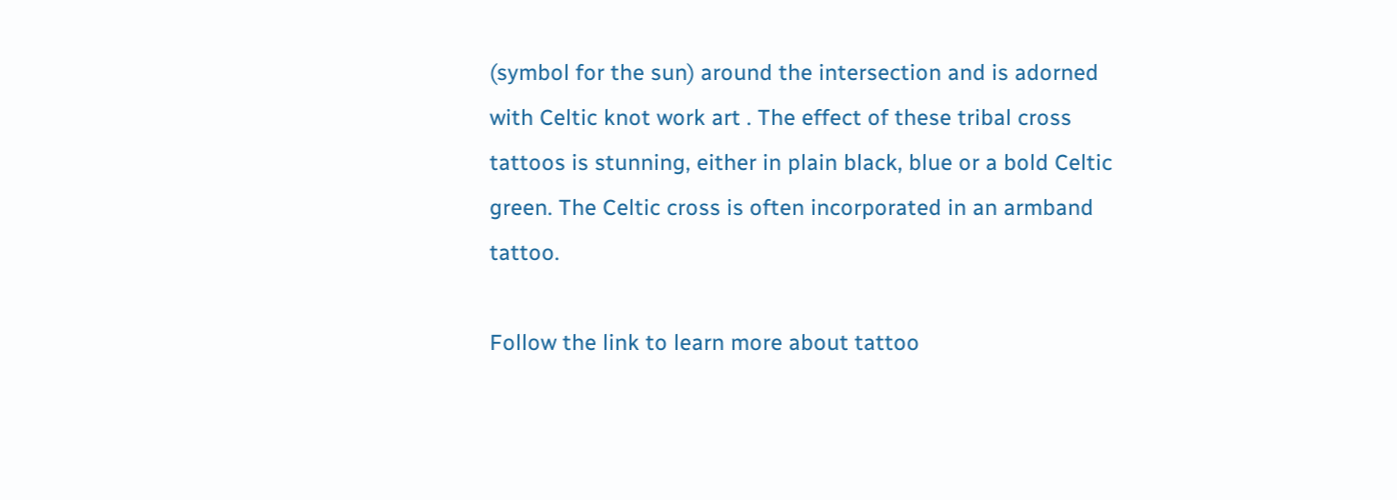(symbol for the sun) around the intersection and is adorned with Celtic knot work art . The effect of these tribal cross tattoos is stunning, either in plain black, blue or a bold Celtic green. The Celtic cross is often incorporated in an armband tattoo.

Follow the link to learn more about tattoo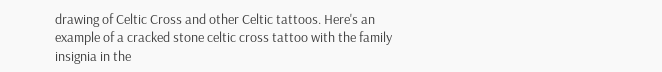drawing of Celtic Cross and other Celtic tattoos. Here's an example of a cracked stone celtic cross tattoo with the family insignia in the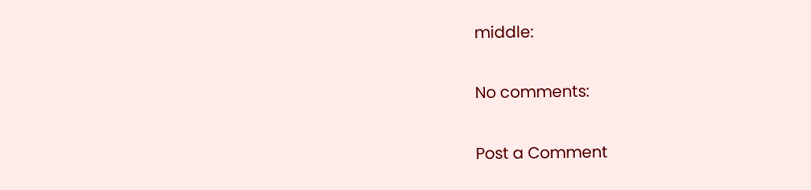middle:

No comments:

Post a Comment